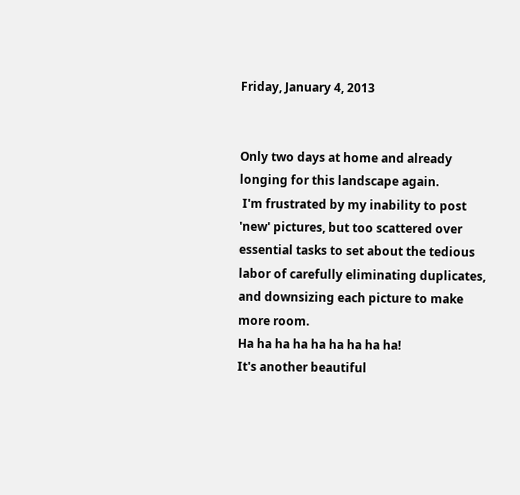Friday, January 4, 2013


Only two days at home and already
longing for this landscape again.
 I'm frustrated by my inability to post 'new' pictures, but too scattered over essential tasks to set about the tedious labor of carefully eliminating duplicates,
and downsizing each picture to make more room.
Ha ha ha ha ha ha ha ha ha!
It's another beautiful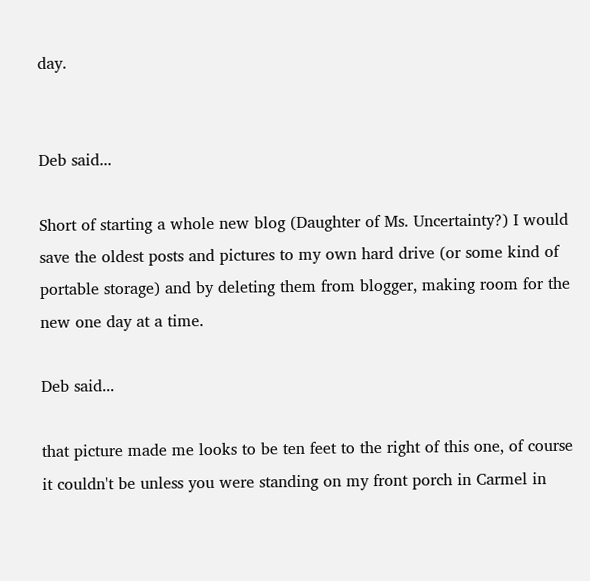day.


Deb said...

Short of starting a whole new blog (Daughter of Ms. Uncertainty?) I would save the oldest posts and pictures to my own hard drive (or some kind of portable storage) and by deleting them from blogger, making room for the new one day at a time.

Deb said...

that picture made me looks to be ten feet to the right of this one, of course it couldn't be unless you were standing on my front porch in Carmel in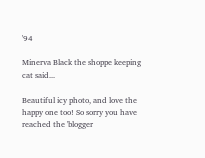'94

Minerva Black the shoppe keeping cat said...

Beautiful icy photo, and love the happy one too! So sorry you have reached the 'blogger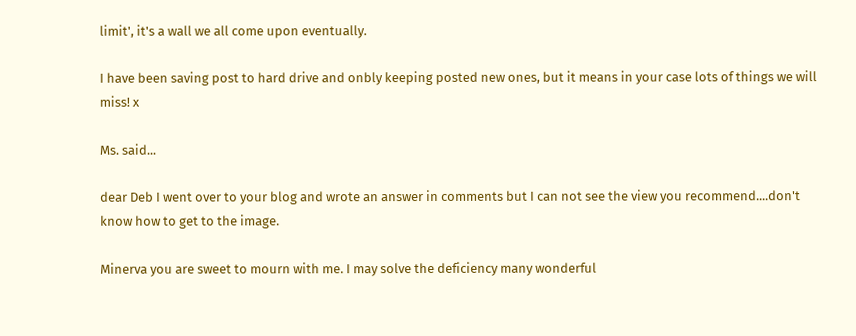limit', it's a wall we all come upon eventually.

I have been saving post to hard drive and onbly keeping posted new ones, but it means in your case lots of things we will miss! x

Ms. said...

dear Deb I went over to your blog and wrote an answer in comments but I can not see the view you recommend....don't know how to get to the image.

Minerva you are sweet to mourn with me. I may solve the deficiency many wonderful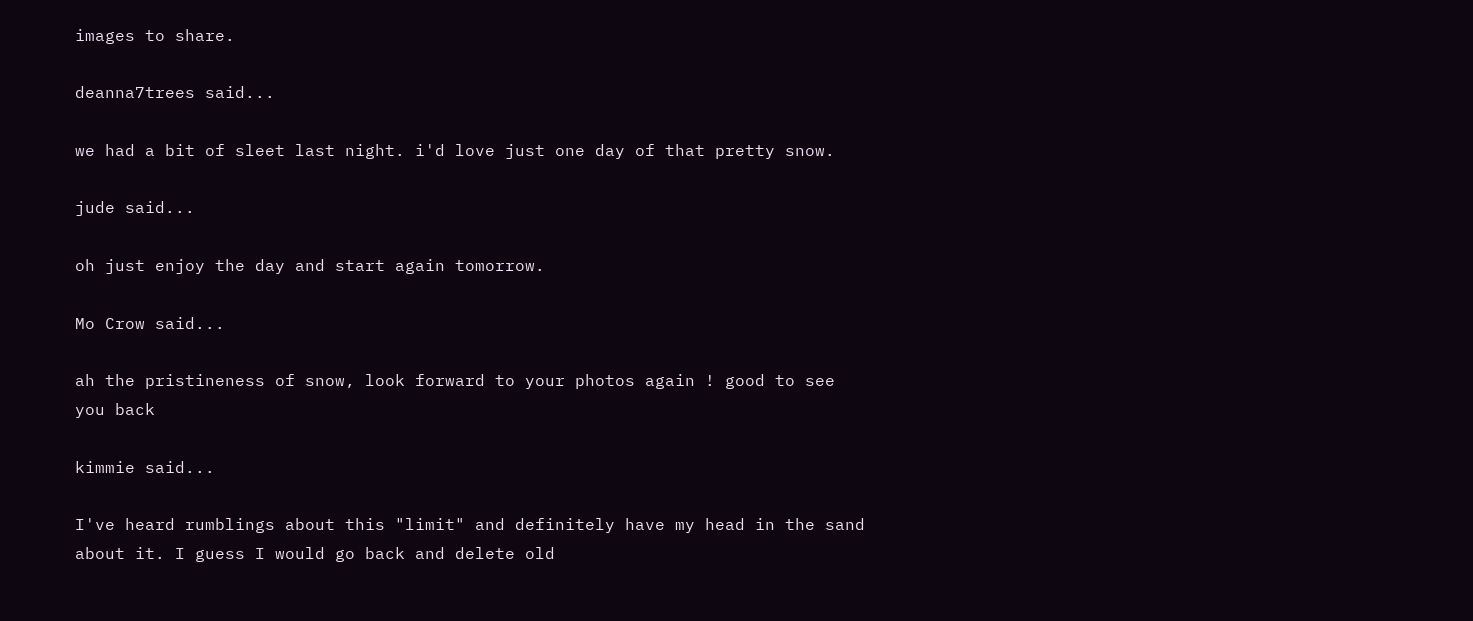images to share.

deanna7trees said...

we had a bit of sleet last night. i'd love just one day of that pretty snow.

jude said...

oh just enjoy the day and start again tomorrow.

Mo Crow said...

ah the pristineness of snow, look forward to your photos again ! good to see you back

kimmie said...

I've heard rumblings about this "limit" and definitely have my head in the sand about it. I guess I would go back and delete old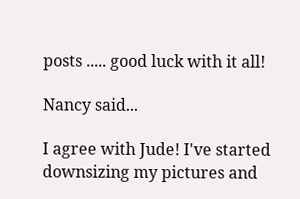posts ..... good luck with it all!

Nancy said...

I agree with Jude! I've started downsizing my pictures and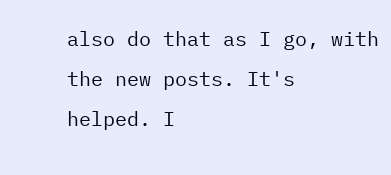also do that as I go, with the new posts. It's helped. I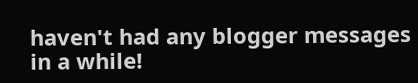haven't had any blogger messages in a while!